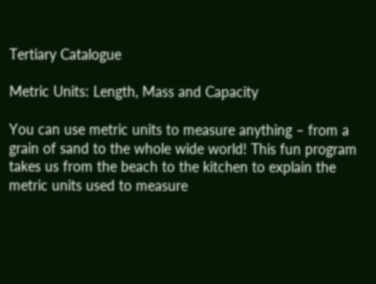Tertiary Catalogue

Metric Units: Length, Mass and Capacity

You can use metric units to measure anything – from a grain of sand to the whole wide world! This fun program takes us from the beach to the kitchen to explain the metric units used to measure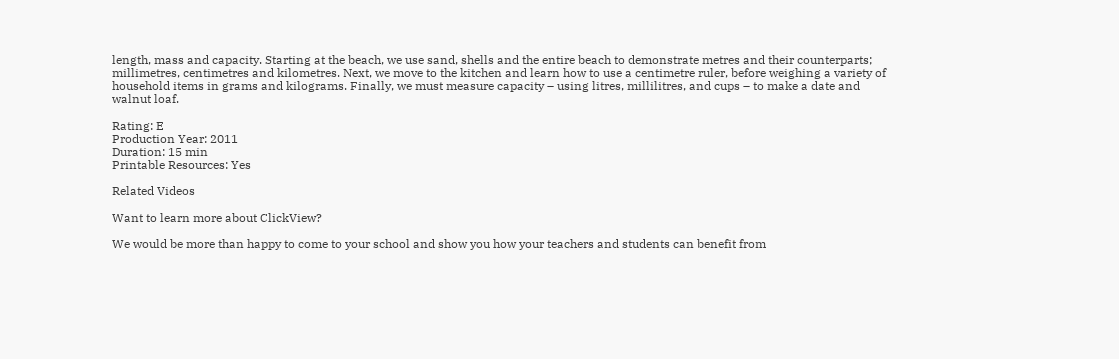length, mass and capacity. Starting at the beach, we use sand, shells and the entire beach to demonstrate metres and their counterparts; millimetres, centimetres and kilometres. Next, we move to the kitchen and learn how to use a centimetre ruler, before weighing a variety of household items in grams and kilograms. Finally, we must measure capacity – using litres, millilitres, and cups – to make a date and walnut loaf.

Rating: E
Production Year: 2011
Duration: 15 min
Printable Resources: Yes

Related Videos

Want to learn more about ClickView?

We would be more than happy to come to your school and show you how your teachers and students can benefit from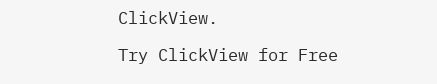ClickView.

Try ClickView for Free